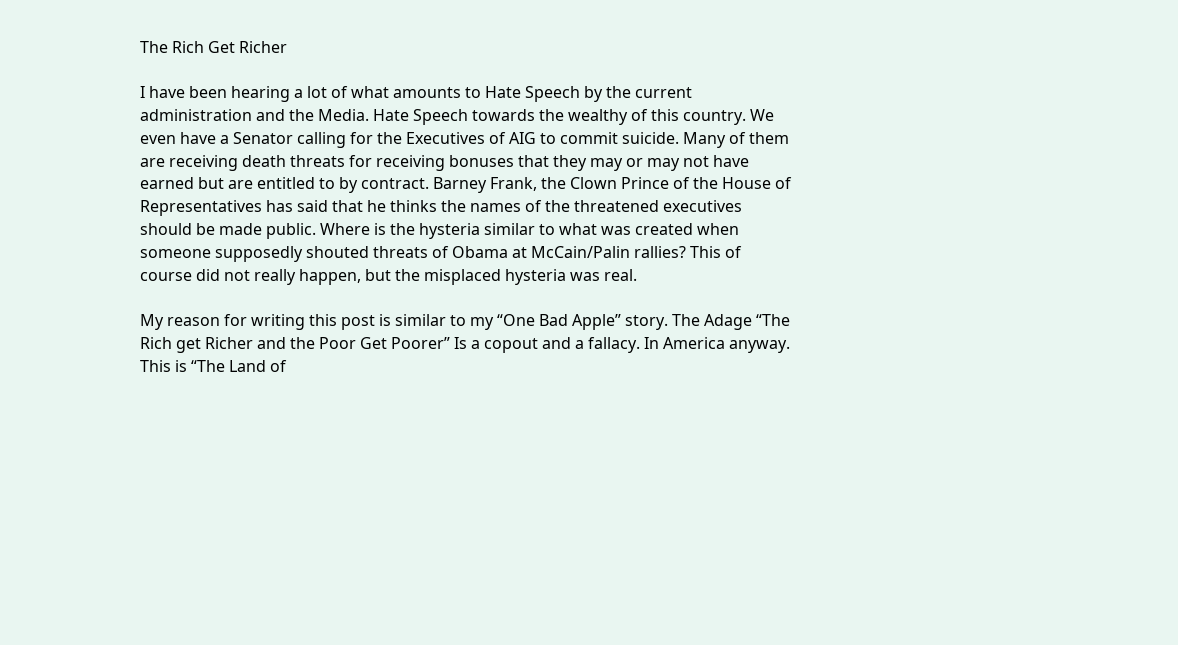The Rich Get Richer

I have been hearing a lot of what amounts to Hate Speech by the current administration and the Media. Hate Speech towards the wealthy of this country. We even have a Senator calling for the Executives of AIG to commit suicide. Many of them are receiving death threats for receiving bonuses that they may or may not have earned but are entitled to by contract. Barney Frank, the Clown Prince of the House of Representatives has said that he thinks the names of the threatened executives should be made public. Where is the hysteria similar to what was created when someone supposedly shouted threats of Obama at McCain/Palin rallies? This of course did not really happen, but the misplaced hysteria was real.

My reason for writing this post is similar to my “One Bad Apple” story. The Adage “The Rich get Richer and the Poor Get Poorer” Is a copout and a fallacy. In America anyway. This is “The Land of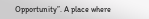Opportunity”. A place where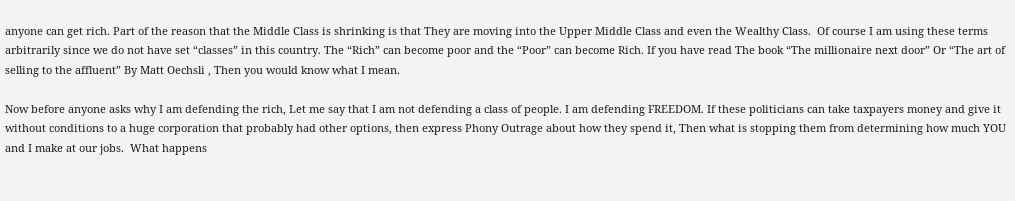anyone can get rich. Part of the reason that the Middle Class is shrinking is that They are moving into the Upper Middle Class and even the Wealthy Class.  Of course I am using these terms arbitrarily since we do not have set “classes” in this country. The “Rich” can become poor and the “Poor” can become Rich. If you have read The book “The millionaire next door” Or “The art of selling to the affluent” By Matt Oechsli , Then you would know what I mean.

Now before anyone asks why I am defending the rich, Let me say that I am not defending a class of people. I am defending FREEDOM. If these politicians can take taxpayers money and give it without conditions to a huge corporation that probably had other options, then express Phony Outrage about how they spend it, Then what is stopping them from determining how much YOU and I make at our jobs.  What happens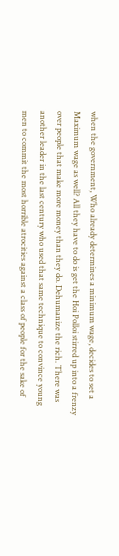when the government, Who already determines a minimum wage, decides to set a Maximum wage as well? All they have to do is get the Hoi Polloi stirred up into a frenzy over people that make more money than they do. Dehumanize the rich. There was another leader in the last century who used that same technique to convince young men to commit the most horrible atrocities against a class of people for the sake of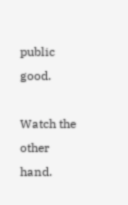public good.

Watch the other hand.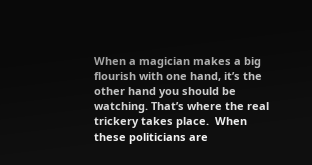When a magician makes a big flourish with one hand, it’s the other hand you should be watching. That’s where the real trickery takes place.  When these politicians are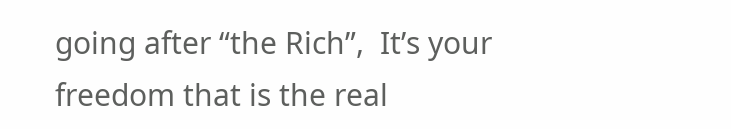going after “the Rich”,  It’s your freedom that is the real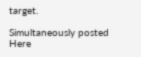target.

Simultaneously posted Here